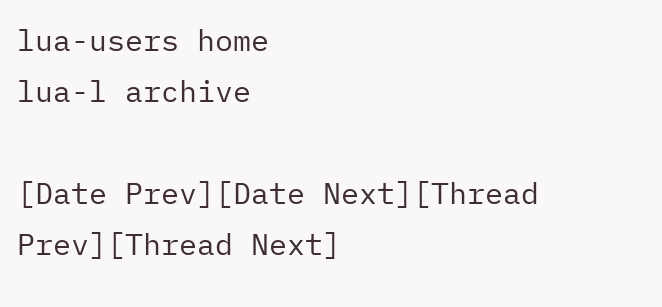lua-users home
lua-l archive

[Date Prev][Date Next][Thread Prev][Thread Next]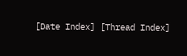[Date Index] [Thread Index]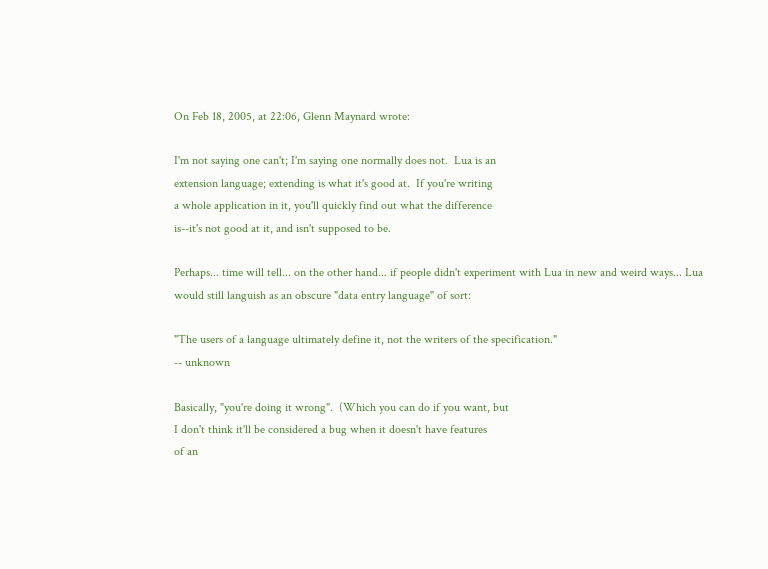On Feb 18, 2005, at 22:06, Glenn Maynard wrote:

I'm not saying one can't; I'm saying one normally does not.  Lua is an
extension language; extending is what it's good at.  If you're writing
a whole application in it, you'll quickly find out what the difference
is--it's not good at it, and isn't supposed to be.

Perhaps... time will tell... on the other hand... if people didn't experiment with Lua in new and weird ways... Lua would still languish as an obscure "data entry language" of sort:

"The users of a language ultimately define it, not the writers of the specification."
-- unknown

Basically, "you're doing it wrong".  (Which you can do if you want, but
I don't think it'll be considered a bug when it doesn't have features
of an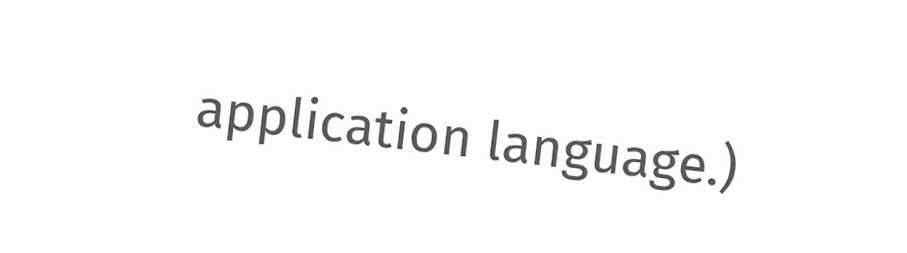application language.)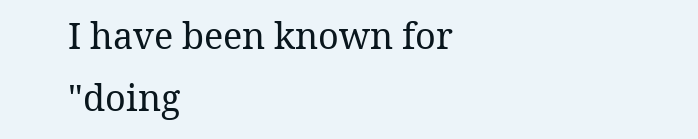I have been known for "doing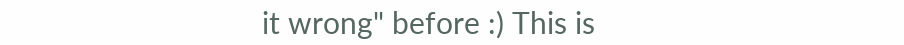it wrong" before :) This is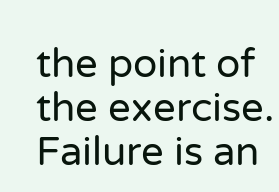the point of the exercise. Failure is an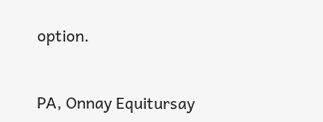option.


PA, Onnay Equitursay